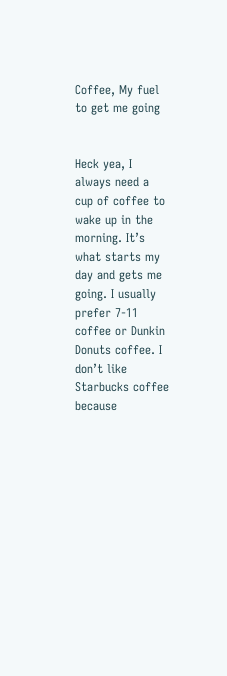Coffee, My fuel to get me going


Heck yea, I always need a cup of coffee to wake up in the morning. It’s what starts my day and gets me going. I usually prefer 7-11 coffee or Dunkin Donuts coffee. I don’t like Starbucks coffee because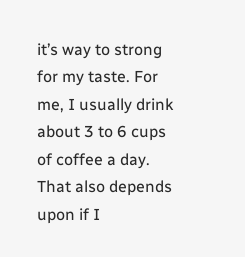it’s way to strong for my taste. For me, I usually drink about 3 to 6 cups of coffee a day. That also depends upon if I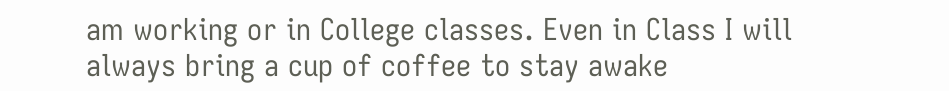am working or in College classes. Even in Class I will always bring a cup of coffee to stay awake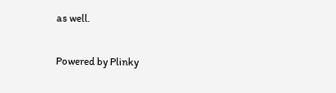as well.

Powered by Plinky